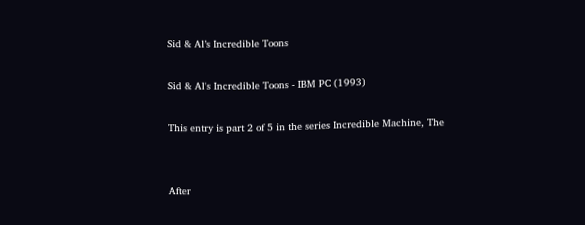Sid & Al’s Incredible Toons

Sid & Al's Incredible Toons - IBM PC (1993)

This entry is part 2 of 5 in the series Incredible Machine, The


After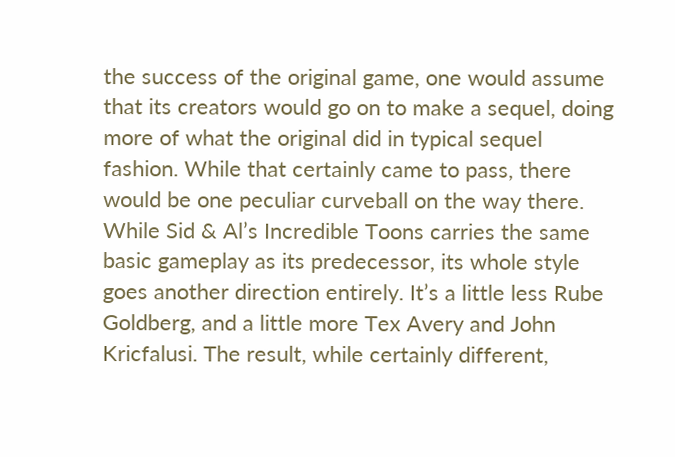the success of the original game, one would assume that its creators would go on to make a sequel, doing more of what the original did in typical sequel fashion. While that certainly came to pass, there would be one peculiar curveball on the way there. While Sid & Al’s Incredible Toons carries the same basic gameplay as its predecessor, its whole style goes another direction entirely. It’s a little less Rube Goldberg, and a little more Tex Avery and John Kricfalusi. The result, while certainly different,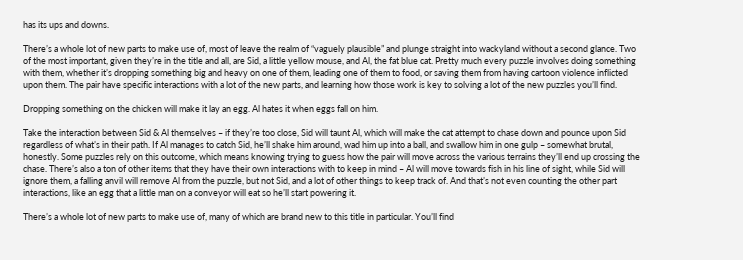has its ups and downs.

There’s a whole lot of new parts to make use of, most of leave the realm of “vaguely plausible” and plunge straight into wackyland without a second glance. Two of the most important, given they’re in the title and all, are Sid, a little yellow mouse, and Al, the fat blue cat. Pretty much every puzzle involves doing something with them, whether it’s dropping something big and heavy on one of them, leading one of them to food, or saving them from having cartoon violence inflicted upon them. The pair have specific interactions with a lot of the new parts, and learning how those work is key to solving a lot of the new puzzles you’ll find.

Dropping something on the chicken will make it lay an egg. Al hates it when eggs fall on him.

Take the interaction between Sid & Al themselves – if they’re too close, Sid will taunt Al, which will make the cat attempt to chase down and pounce upon Sid regardless of what’s in their path. If Al manages to catch Sid, he’ll shake him around, wad him up into a ball, and swallow him in one gulp – somewhat brutal, honestly. Some puzzles rely on this outcome, which means knowing trying to guess how the pair will move across the various terrains they’ll end up crossing the chase. There’s also a ton of other items that they have their own interactions with to keep in mind – Al will move towards fish in his line of sight, while Sid will ignore them, a falling anvil will remove Al from the puzzle, but not Sid, and a lot of other things to keep track of. And that’s not even counting the other part interactions, like an egg that a little man on a conveyor will eat so he’ll start powering it.

There’s a whole lot of new parts to make use of, many of which are brand new to this title in particular. You’ll find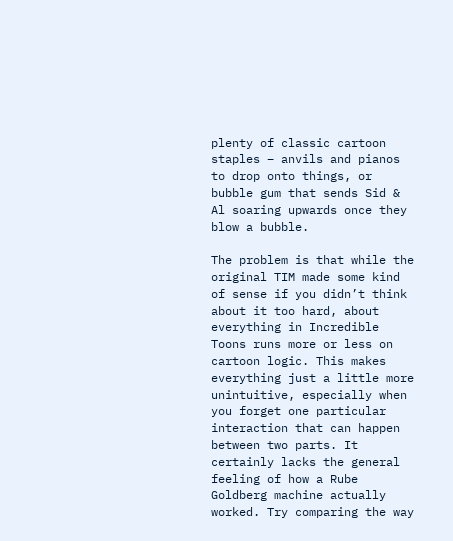plenty of classic cartoon staples – anvils and pianos to drop onto things, or bubble gum that sends Sid & Al soaring upwards once they blow a bubble.

The problem is that while the original TIM made some kind of sense if you didn’t think about it too hard, about everything in Incredible Toons runs more or less on cartoon logic. This makes everything just a little more unintuitive, especially when you forget one particular interaction that can happen between two parts. It certainly lacks the general feeling of how a Rube Goldberg machine actually worked. Try comparing the way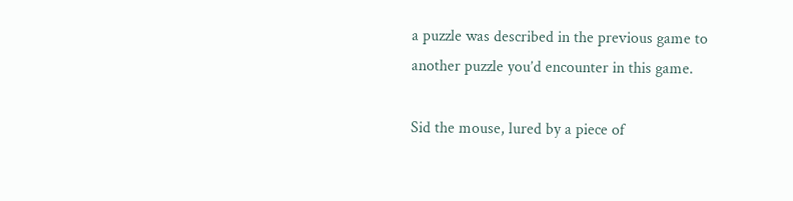a puzzle was described in the previous game to another puzzle you’d encounter in this game.

Sid the mouse, lured by a piece of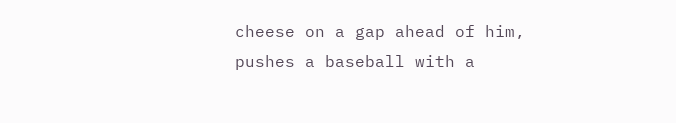cheese on a gap ahead of him, pushes a baseball with a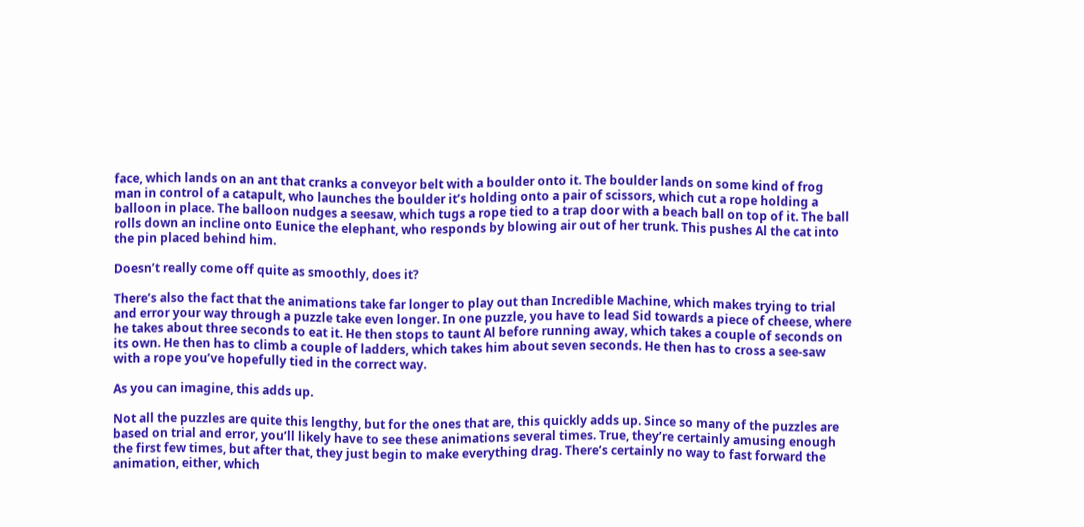face, which lands on an ant that cranks a conveyor belt with a boulder onto it. The boulder lands on some kind of frog man in control of a catapult, who launches the boulder it’s holding onto a pair of scissors, which cut a rope holding a balloon in place. The balloon nudges a seesaw, which tugs a rope tied to a trap door with a beach ball on top of it. The ball rolls down an incline onto Eunice the elephant, who responds by blowing air out of her trunk. This pushes Al the cat into the pin placed behind him.

Doesn’t really come off quite as smoothly, does it?

There’s also the fact that the animations take far longer to play out than Incredible Machine, which makes trying to trial and error your way through a puzzle take even longer. In one puzzle, you have to lead Sid towards a piece of cheese, where he takes about three seconds to eat it. He then stops to taunt Al before running away, which takes a couple of seconds on its own. He then has to climb a couple of ladders, which takes him about seven seconds. He then has to cross a see-saw with a rope you’ve hopefully tied in the correct way.

As you can imagine, this adds up.

Not all the puzzles are quite this lengthy, but for the ones that are, this quickly adds up. Since so many of the puzzles are based on trial and error, you’ll likely have to see these animations several times. True, they’re certainly amusing enough the first few times, but after that, they just begin to make everything drag. There’s certainly no way to fast forward the animation, either, which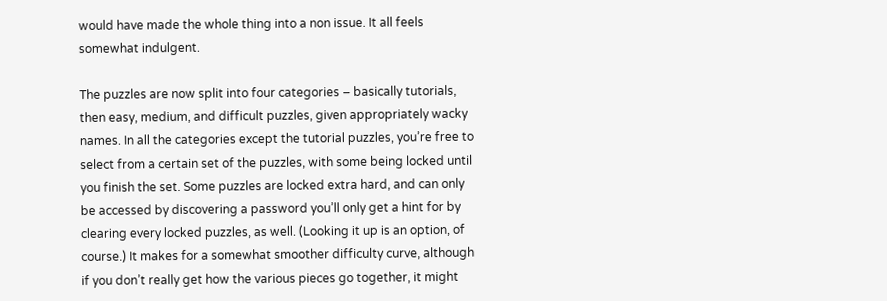would have made the whole thing into a non issue. It all feels somewhat indulgent.

The puzzles are now split into four categories – basically tutorials, then easy, medium, and difficult puzzles, given appropriately wacky names. In all the categories except the tutorial puzzles, you’re free to select from a certain set of the puzzles, with some being locked until you finish the set. Some puzzles are locked extra hard, and can only be accessed by discovering a password you’ll only get a hint for by clearing every locked puzzles, as well. (Looking it up is an option, of course.) It makes for a somewhat smoother difficulty curve, although if you don’t really get how the various pieces go together, it might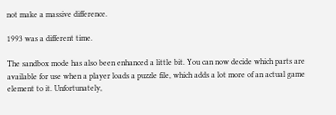not make a massive difference.

1993 was a different time.

The sandbox mode has also been enhanced a little bit. You can now decide which parts are available for use when a player loads a puzzle file, which adds a lot more of an actual game element to it. Unfortunately,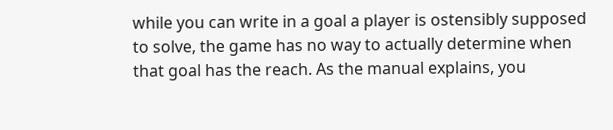while you can write in a goal a player is ostensibly supposed to solve, the game has no way to actually determine when that goal has the reach. As the manual explains, you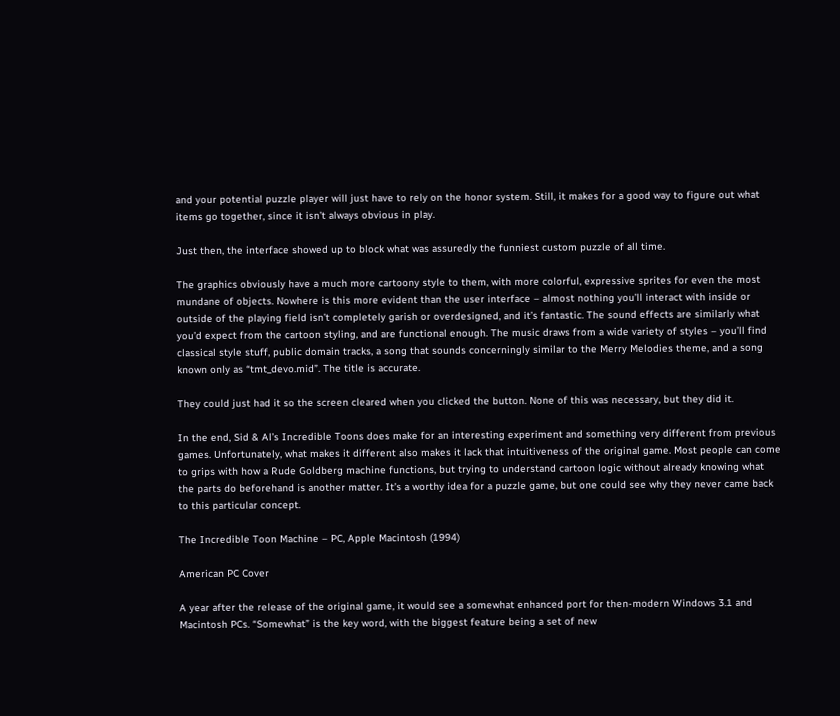and your potential puzzle player will just have to rely on the honor system. Still, it makes for a good way to figure out what items go together, since it isn’t always obvious in play.

Just then, the interface showed up to block what was assuredly the funniest custom puzzle of all time.

The graphics obviously have a much more cartoony style to them, with more colorful, expressive sprites for even the most mundane of objects. Nowhere is this more evident than the user interface – almost nothing you’ll interact with inside or outside of the playing field isn’t completely garish or overdesigned, and it’s fantastic. The sound effects are similarly what you’d expect from the cartoon styling, and are functional enough. The music draws from a wide variety of styles – you’ll find classical style stuff, public domain tracks, a song that sounds concerningly similar to the Merry Melodies theme, and a song known only as “tmt_devo.mid”. The title is accurate.

They could just had it so the screen cleared when you clicked the button. None of this was necessary, but they did it.

In the end, Sid & Al’s Incredible Toons does make for an interesting experiment and something very different from previous games. Unfortunately, what makes it different also makes it lack that intuitiveness of the original game. Most people can come to grips with how a Rude Goldberg machine functions, but trying to understand cartoon logic without already knowing what the parts do beforehand is another matter. It’s a worthy idea for a puzzle game, but one could see why they never came back to this particular concept.

The Incredible Toon Machine – PC, Apple Macintosh (1994)

American PC Cover

A year after the release of the original game, it would see a somewhat enhanced port for then-modern Windows 3.1 and Macintosh PCs. “Somewhat” is the key word, with the biggest feature being a set of new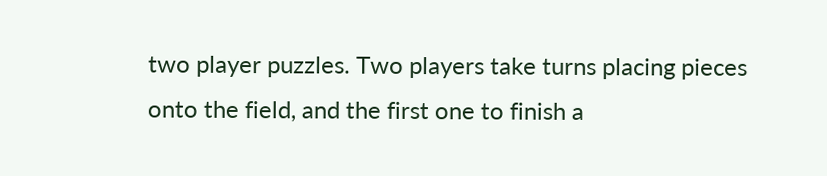two player puzzles. Two players take turns placing pieces onto the field, and the first one to finish a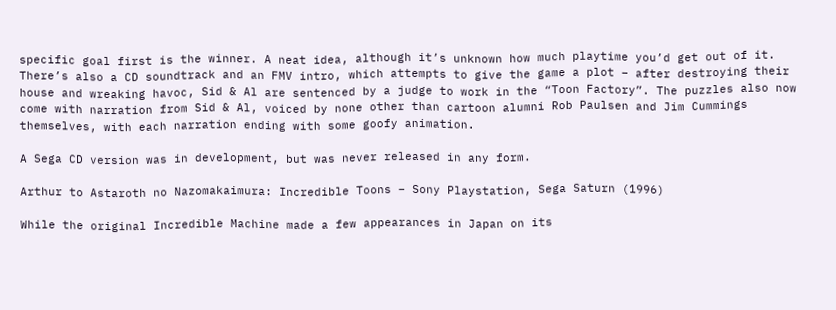specific goal first is the winner. A neat idea, although it’s unknown how much playtime you’d get out of it. There’s also a CD soundtrack and an FMV intro, which attempts to give the game a plot – after destroying their house and wreaking havoc, Sid & Al are sentenced by a judge to work in the “Toon Factory”. The puzzles also now come with narration from Sid & Al, voiced by none other than cartoon alumni Rob Paulsen and Jim Cummings themselves, with each narration ending with some goofy animation.

A Sega CD version was in development, but was never released in any form.

Arthur to Astaroth no Nazomakaimura: Incredible Toons – Sony Playstation, Sega Saturn (1996)

While the original Incredible Machine made a few appearances in Japan on its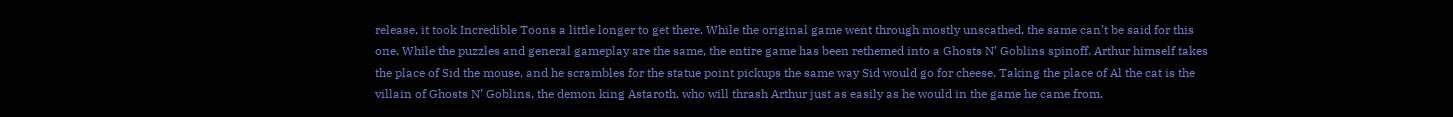release, it took Incredible Toons a little longer to get there. While the original game went through mostly unscathed, the same can’t be said for this one. While the puzzles and general gameplay are the same, the entire game has been rethemed into a Ghosts N’ Goblins spinoff. Arthur himself takes the place of Sid the mouse, and he scrambles for the statue point pickups the same way Sid would go for cheese. Taking the place of Al the cat is the villain of Ghosts N’ Goblins, the demon king Astaroth, who will thrash Arthur just as easily as he would in the game he came from.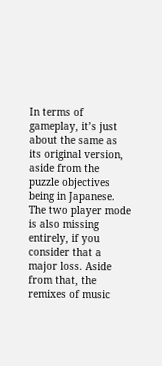In terms of gameplay, it’s just about the same as its original version, aside from the puzzle objectives being in Japanese. The two player mode is also missing entirely, if you consider that a major loss. Aside from that, the remixes of music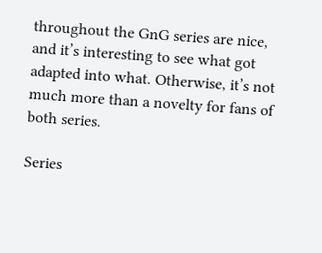throughout the GnG series are nice, and it’s interesting to see what got adapted into what. Otherwise, it’s not much more than a novelty for fans of both series.

Series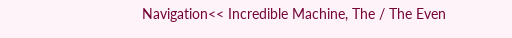Navigation<< Incredible Machine, The / The Even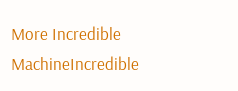More Incredible MachineIncredible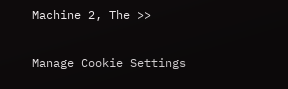Machine 2, The >>

Manage Cookie Settings